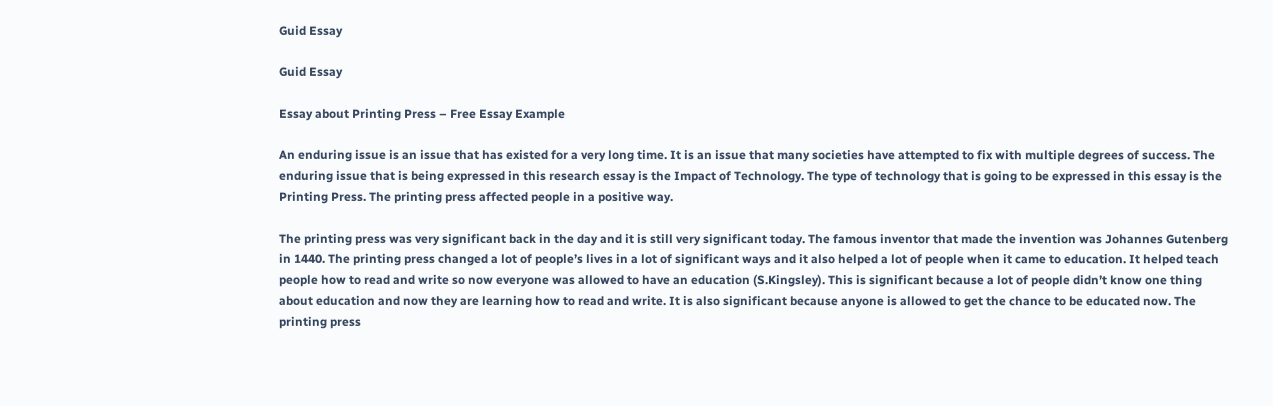Guid Essay

Guid Essay

Essay about Printing Press – Free Essay Example

An enduring issue is an issue that has existed for a very long time. It is an issue that many societies have attempted to fix with multiple degrees of success. The enduring issue that is being expressed in this research essay is the Impact of Technology. The type of technology that is going to be expressed in this essay is the Printing Press. The printing press affected people in a positive way.

The printing press was very significant back in the day and it is still very significant today. The famous inventor that made the invention was Johannes Gutenberg in 1440. The printing press changed a lot of people’s lives in a lot of significant ways and it also helped a lot of people when it came to education. It helped teach people how to read and write so now everyone was allowed to have an education (S.Kingsley). This is significant because a lot of people didn’t know one thing about education and now they are learning how to read and write. It is also significant because anyone is allowed to get the chance to be educated now. The printing press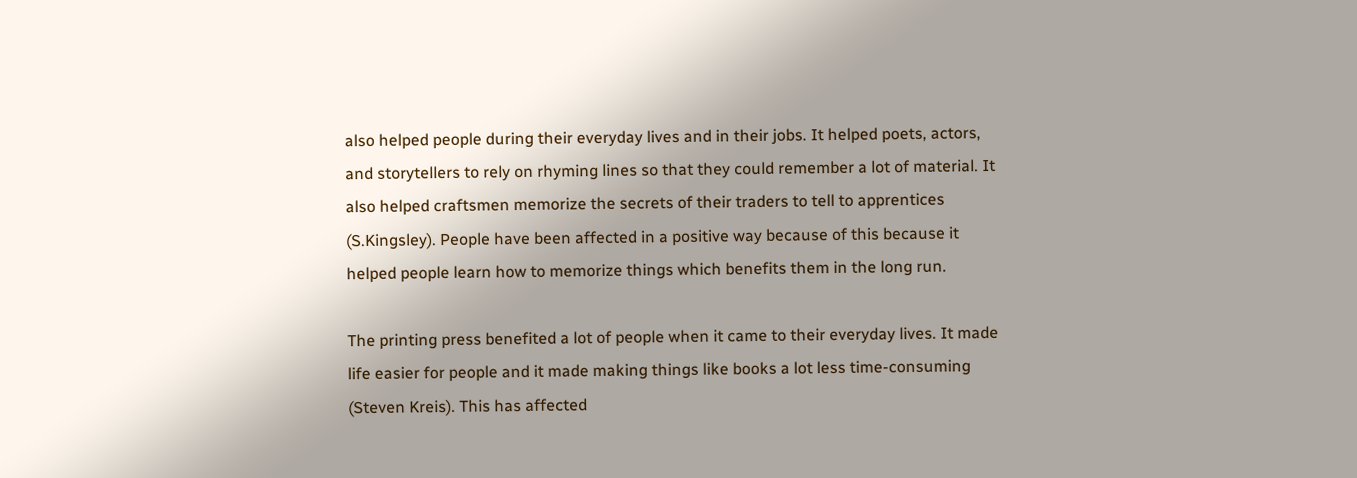also helped people during their everyday lives and in their jobs. It helped poets, actors, and storytellers to rely on rhyming lines so that they could remember a lot of material. It also helped craftsmen memorize the secrets of their traders to tell to apprentices (S.Kingsley). People have been affected in a positive way because of this because it helped people learn how to memorize things which benefits them in the long run.

The printing press benefited a lot of people when it came to their everyday lives. It made life easier for people and it made making things like books a lot less time-consuming (Steven Kreis). This has affected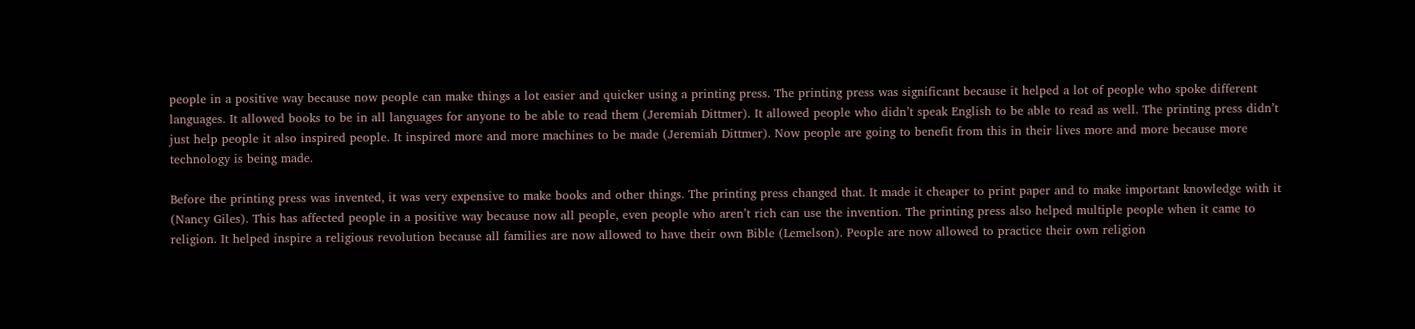people in a positive way because now people can make things a lot easier and quicker using a printing press. The printing press was significant because it helped a lot of people who spoke different languages. It allowed books to be in all languages for anyone to be able to read them (Jeremiah Dittmer). It allowed people who didn’t speak English to be able to read as well. The printing press didn’t just help people it also inspired people. It inspired more and more machines to be made (Jeremiah Dittmer). Now people are going to benefit from this in their lives more and more because more technology is being made.

Before the printing press was invented, it was very expensive to make books and other things. The printing press changed that. It made it cheaper to print paper and to make important knowledge with it (Nancy Giles). This has affected people in a positive way because now all people, even people who aren’t rich can use the invention. The printing press also helped multiple people when it came to religion. It helped inspire a religious revolution because all families are now allowed to have their own Bible (Lemelson). People are now allowed to practice their own religion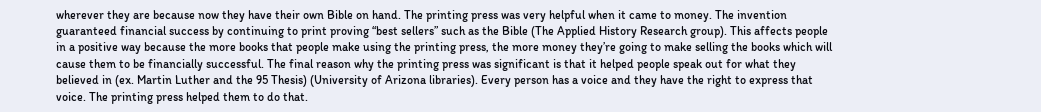wherever they are because now they have their own Bible on hand. The printing press was very helpful when it came to money. The invention guaranteed financial success by continuing to print proving “best sellers” such as the Bible (The Applied History Research group). This affects people in a positive way because the more books that people make using the printing press, the more money they’re going to make selling the books which will cause them to be financially successful. The final reason why the printing press was significant is that it helped people speak out for what they believed in (ex. Martin Luther and the 95 Thesis) (University of Arizona libraries). Every person has a voice and they have the right to express that voice. The printing press helped them to do that.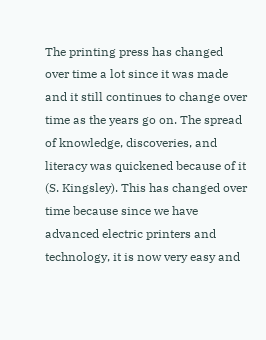The printing press has changed over time a lot since it was made and it still continues to change over time as the years go on. The spread of knowledge, discoveries, and literacy was quickened because of it (S. Kingsley). This has changed over time because since we have advanced electric printers and technology, it is now very easy and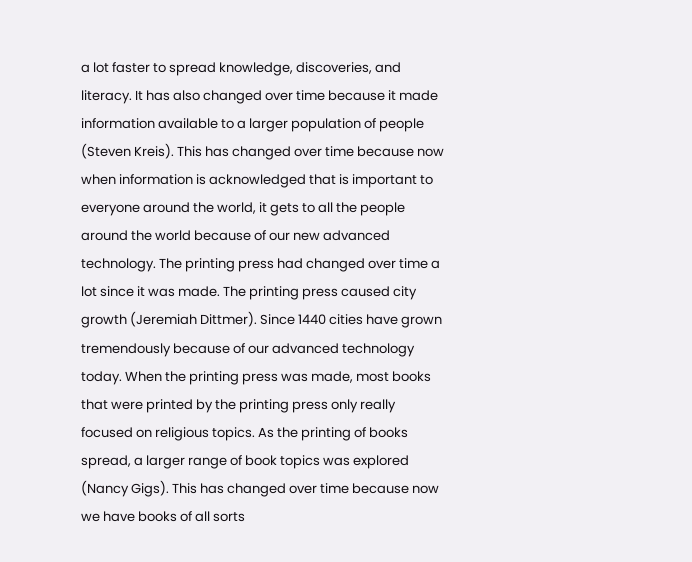a lot faster to spread knowledge, discoveries, and literacy. It has also changed over time because it made information available to a larger population of people (Steven Kreis). This has changed over time because now when information is acknowledged that is important to everyone around the world, it gets to all the people around the world because of our new advanced technology. The printing press had changed over time a lot since it was made. The printing press caused city growth (Jeremiah Dittmer). Since 1440 cities have grown tremendously because of our advanced technology today. When the printing press was made, most books that were printed by the printing press only really focused on religious topics. As the printing of books spread, a larger range of book topics was explored (Nancy Gigs). This has changed over time because now we have books of all sorts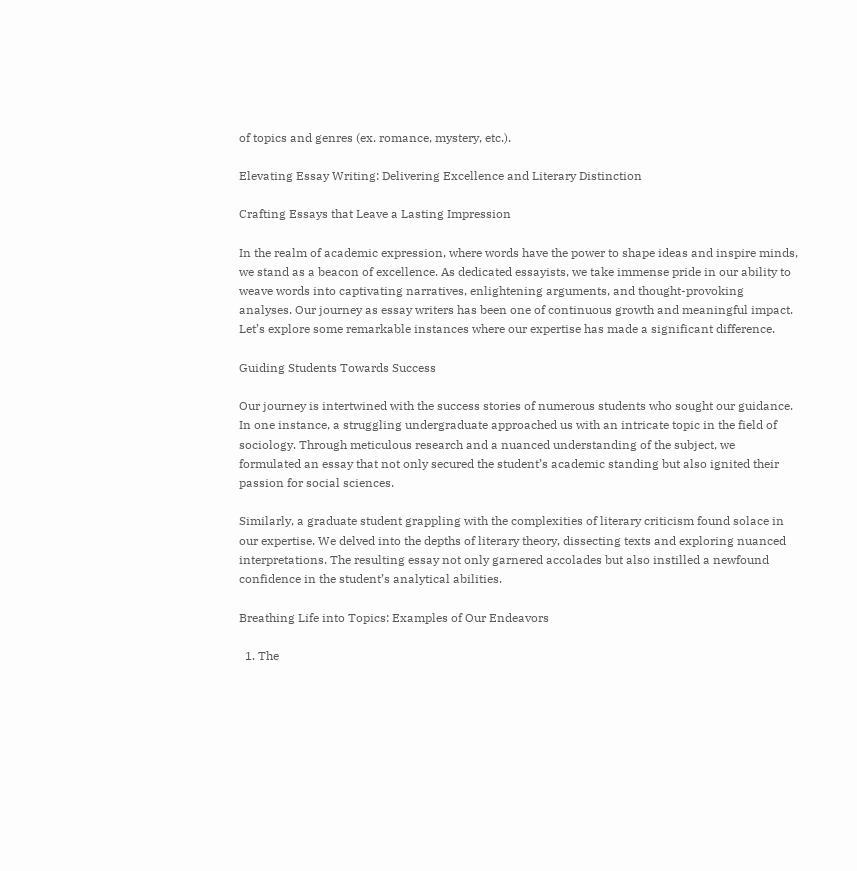of topics and genres (ex. romance, mystery, etc.).

Elevating Essay Writing: Delivering Excellence and Literary Distinction

Crafting Essays that Leave a Lasting Impression

In the realm of academic expression, where words have the power to shape ideas and inspire minds, we stand as a beacon of excellence. As dedicated essayists, we take immense pride in our ability to weave words into captivating narratives, enlightening arguments, and thought-provoking analyses. Our journey as essay writers has been one of continuous growth and meaningful impact. Let’s explore some remarkable instances where our expertise has made a significant difference.

Guiding Students Towards Success

Our journey is intertwined with the success stories of numerous students who sought our guidance. In one instance, a struggling undergraduate approached us with an intricate topic in the field of sociology. Through meticulous research and a nuanced understanding of the subject, we formulated an essay that not only secured the student’s academic standing but also ignited their passion for social sciences.

Similarly, a graduate student grappling with the complexities of literary criticism found solace in our expertise. We delved into the depths of literary theory, dissecting texts and exploring nuanced interpretations. The resulting essay not only garnered accolades but also instilled a newfound confidence in the student’s analytical abilities.

Breathing Life into Topics: Examples of Our Endeavors

  1. The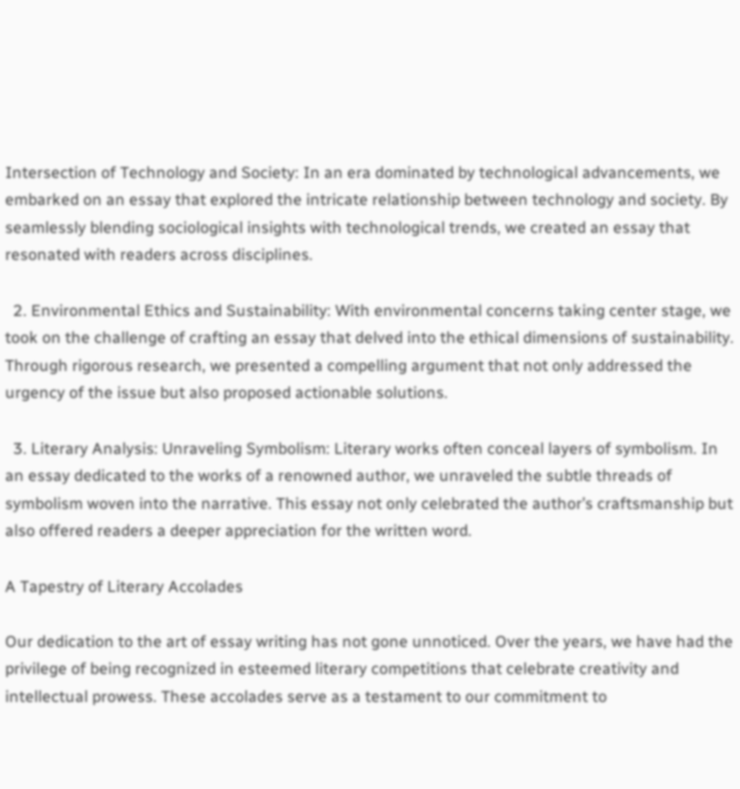Intersection of Technology and Society: In an era dominated by technological advancements, we embarked on an essay that explored the intricate relationship between technology and society. By seamlessly blending sociological insights with technological trends, we created an essay that resonated with readers across disciplines.

  2. Environmental Ethics and Sustainability: With environmental concerns taking center stage, we took on the challenge of crafting an essay that delved into the ethical dimensions of sustainability. Through rigorous research, we presented a compelling argument that not only addressed the urgency of the issue but also proposed actionable solutions.

  3. Literary Analysis: Unraveling Symbolism: Literary works often conceal layers of symbolism. In an essay dedicated to the works of a renowned author, we unraveled the subtle threads of symbolism woven into the narrative. This essay not only celebrated the author’s craftsmanship but also offered readers a deeper appreciation for the written word.

A Tapestry of Literary Accolades

Our dedication to the art of essay writing has not gone unnoticed. Over the years, we have had the privilege of being recognized in esteemed literary competitions that celebrate creativity and intellectual prowess. These accolades serve as a testament to our commitment to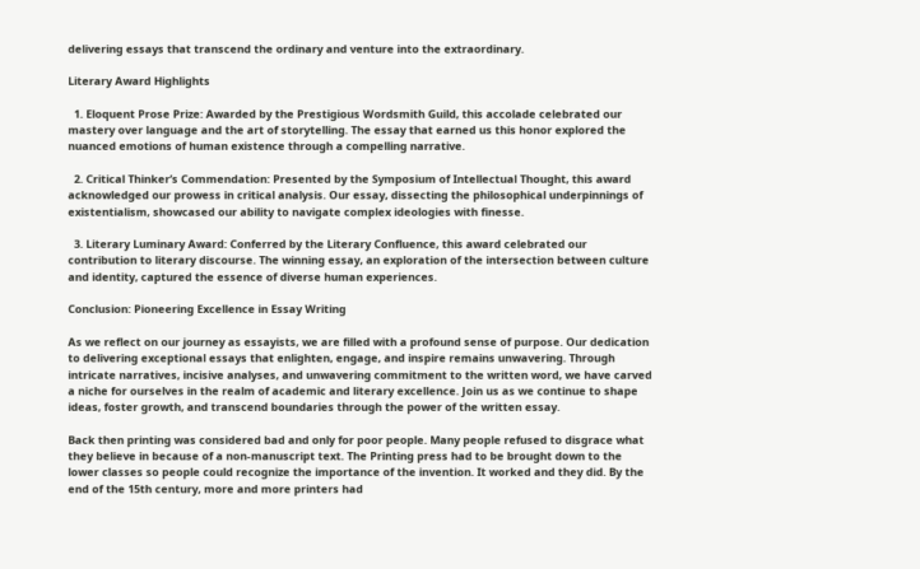delivering essays that transcend the ordinary and venture into the extraordinary.

Literary Award Highlights

  1. Eloquent Prose Prize: Awarded by the Prestigious Wordsmith Guild, this accolade celebrated our mastery over language and the art of storytelling. The essay that earned us this honor explored the nuanced emotions of human existence through a compelling narrative.

  2. Critical Thinker’s Commendation: Presented by the Symposium of Intellectual Thought, this award acknowledged our prowess in critical analysis. Our essay, dissecting the philosophical underpinnings of existentialism, showcased our ability to navigate complex ideologies with finesse.

  3. Literary Luminary Award: Conferred by the Literary Confluence, this award celebrated our contribution to literary discourse. The winning essay, an exploration of the intersection between culture and identity, captured the essence of diverse human experiences.

Conclusion: Pioneering Excellence in Essay Writing

As we reflect on our journey as essayists, we are filled with a profound sense of purpose. Our dedication to delivering exceptional essays that enlighten, engage, and inspire remains unwavering. Through intricate narratives, incisive analyses, and unwavering commitment to the written word, we have carved a niche for ourselves in the realm of academic and literary excellence. Join us as we continue to shape ideas, foster growth, and transcend boundaries through the power of the written essay.

Back then printing was considered bad and only for poor people. Many people refused to disgrace what they believe in because of a non-manuscript text. The Printing press had to be brought down to the lower classes so people could recognize the importance of the invention. It worked and they did. By the end of the 15th century, more and more printers had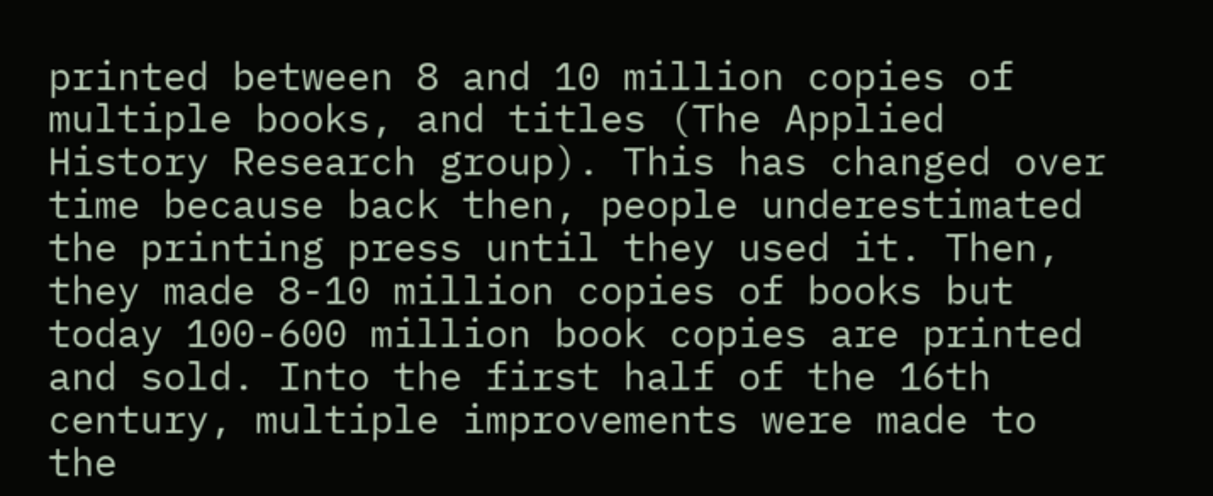printed between 8 and 10 million copies of multiple books, and titles (The Applied History Research group). This has changed over time because back then, people underestimated the printing press until they used it. Then, they made 8-10 million copies of books but today 100-600 million book copies are printed and sold. Into the first half of the 16th century, multiple improvements were made to the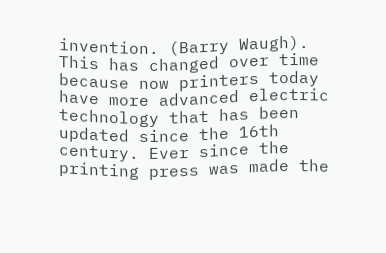invention. (Barry Waugh). This has changed over time because now printers today have more advanced electric technology that has been updated since the 16th century. Ever since the printing press was made the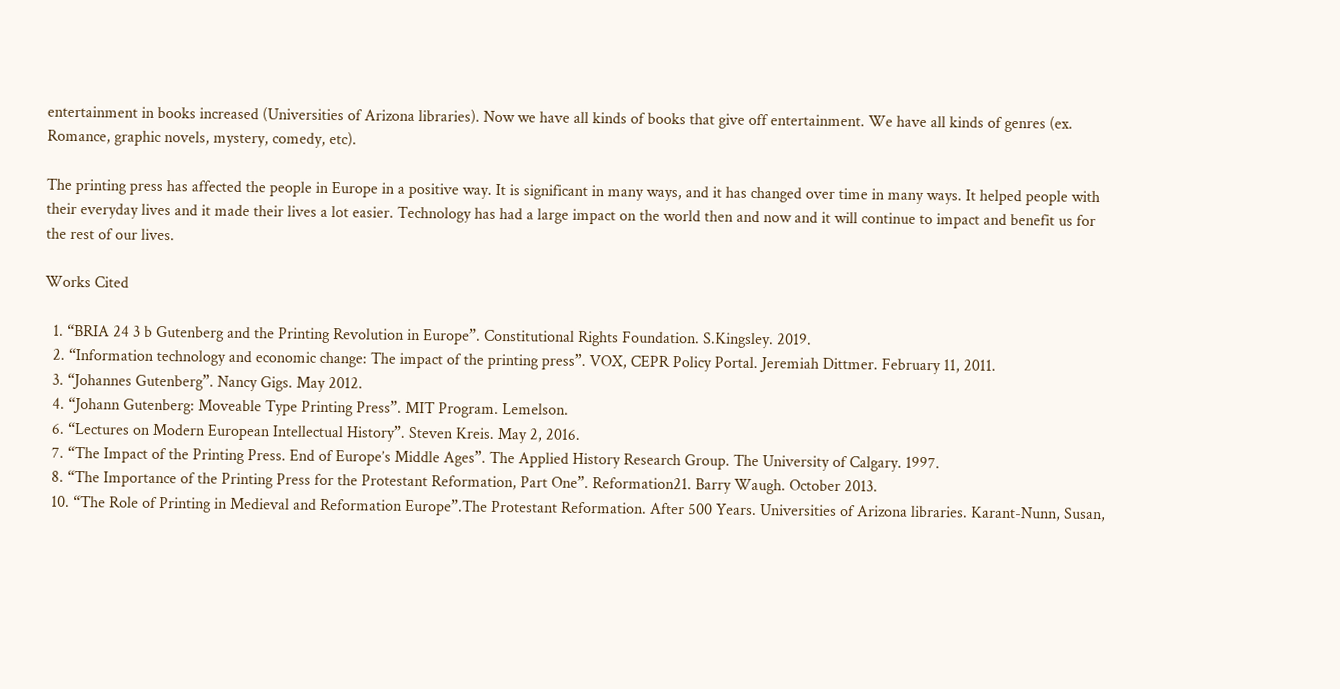entertainment in books increased (Universities of Arizona libraries). Now we have all kinds of books that give off entertainment. We have all kinds of genres (ex. Romance, graphic novels, mystery, comedy, etc).

The printing press has affected the people in Europe in a positive way. It is significant in many ways, and it has changed over time in many ways. It helped people with their everyday lives and it made their lives a lot easier. Technology has had a large impact on the world then and now and it will continue to impact and benefit us for the rest of our lives.

Works Cited

  1. “BRIA 24 3 b Gutenberg and the Printing Revolution in Europe”. Constitutional Rights Foundation. S.Kingsley. 2019.
  2. “Information technology and economic change: The impact of the printing press”. VOX, CEPR Policy Portal. Jeremiah Dittmer. February 11, 2011.
  3. “Johannes Gutenberg”. Nancy Gigs. May 2012.
  4. “Johann Gutenberg: Moveable Type Printing Press”. MIT Program. Lemelson.
  6. “Lectures on Modern European Intellectual History”. Steven Kreis. May 2, 2016.
  7. “The Impact of the Printing Press. End of Europe’s Middle Ages”. The Applied History Research Group. The University of Calgary. 1997.
  8. “The Importance of the Printing Press for the Protestant Reformation, Part One”. Reformation21. Barry Waugh. October 2013.
  10. “The Role of Printing in Medieval and Reformation Europe”.The Protestant Reformation. After 500 Years. Universities of Arizona libraries. Karant-Nunn, Susan,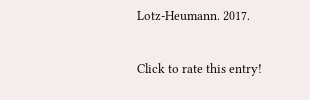Lotz-Heumann. 2017.

Click to rate this entry!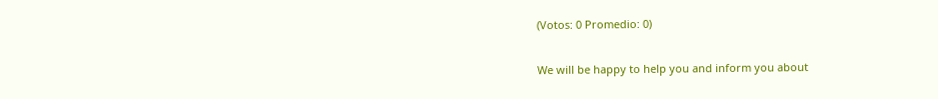(Votos: 0 Promedio: 0)


We will be happy to help you and inform you about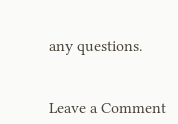any questions.


Leave a Comment